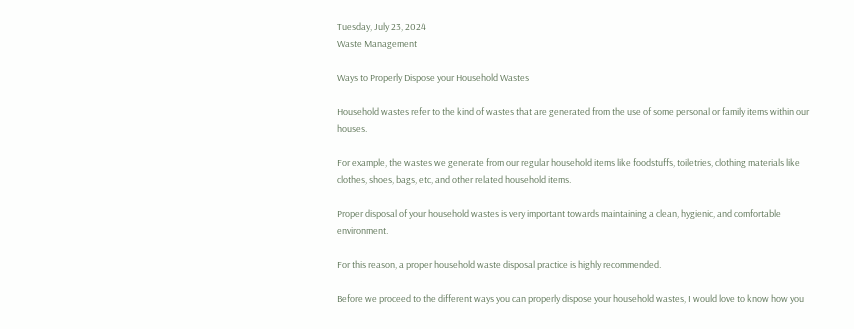Tuesday, July 23, 2024
Waste Management

Ways to Properly Dispose your Household Wastes

Household wastes refer to the kind of wastes that are generated from the use of some personal or family items within our houses.

For example, the wastes we generate from our regular household items like foodstuffs, toiletries, clothing materials like clothes, shoes, bags, etc, and other related household items.

Proper disposal of your household wastes is very important towards maintaining a clean, hygienic, and comfortable environment.

For this reason, a proper household waste disposal practice is highly recommended.

Before we proceed to the different ways you can properly dispose your household wastes, I would love to know how you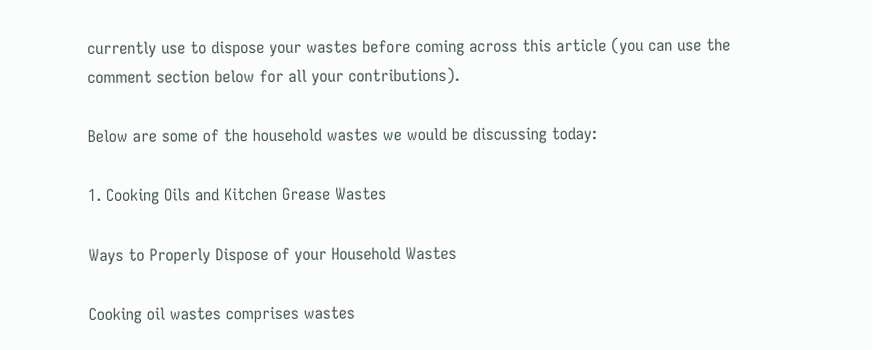currently use to dispose your wastes before coming across this article (you can use the comment section below for all your contributions).

Below are some of the household wastes we would be discussing today:

1. Cooking Oils and Kitchen Grease Wastes

Ways to Properly Dispose of your Household Wastes

Cooking oil wastes comprises wastes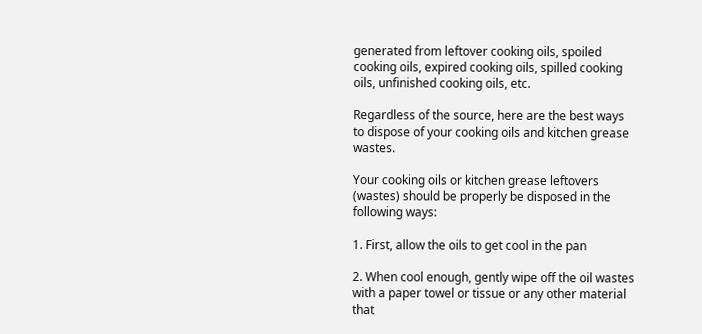generated from leftover cooking oils, spoiled cooking oils, expired cooking oils, spilled cooking oils, unfinished cooking oils, etc.

Regardless of the source, here are the best ways to dispose of your cooking oils and kitchen grease wastes.

Your cooking oils or kitchen grease leftovers (wastes) should be properly be disposed in the following ways:

1. First, allow the oils to get cool in the pan

2. When cool enough, gently wipe off the oil wastes with a paper towel or tissue or any other material that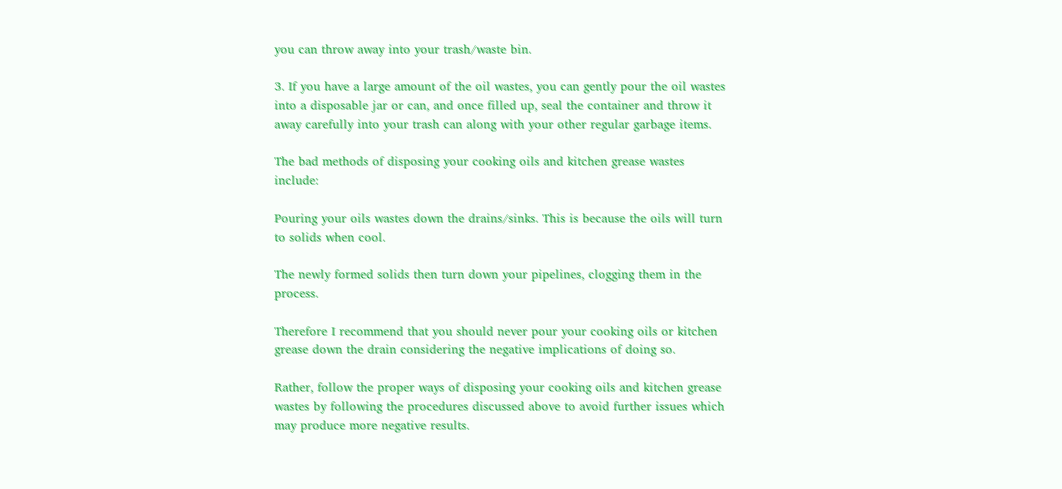you can throw away into your trash/waste bin.

3. If you have a large amount of the oil wastes, you can gently pour the oil wastes into a disposable jar or can, and once filled up, seal the container and throw it away carefully into your trash can along with your other regular garbage items.

The bad methods of disposing your cooking oils and kitchen grease wastes include:

Pouring your oils wastes down the drains/sinks. This is because the oils will turn to solids when cool.

The newly formed solids then turn down your pipelines, clogging them in the process.

Therefore I recommend that you should never pour your cooking oils or kitchen grease down the drain considering the negative implications of doing so.

Rather, follow the proper ways of disposing your cooking oils and kitchen grease wastes by following the procedures discussed above to avoid further issues which may produce more negative results.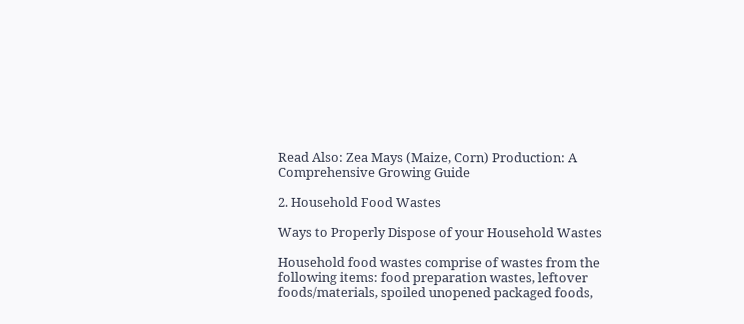Read Also: Zea Mays (Maize, Corn) Production: A Comprehensive Growing Guide

2. Household Food Wastes

Ways to Properly Dispose of your Household Wastes

Household food wastes comprise of wastes from the following items: food preparation wastes, leftover foods/materials, spoiled unopened packaged foods,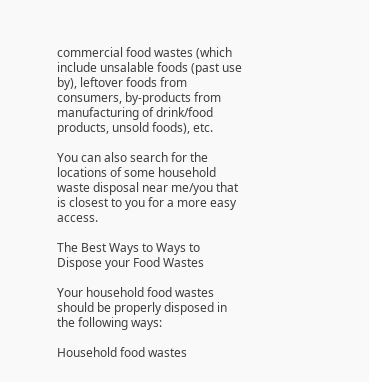commercial food wastes (which include unsalable foods (past use by), leftover foods from consumers, by-products from manufacturing of drink/food products, unsold foods), etc.

You can also search for the locations of some household waste disposal near me/you that is closest to you for a more easy access.

The Best Ways to Ways to Dispose your Food Wastes

Your household food wastes should be properly disposed in the following ways:

Household food wastes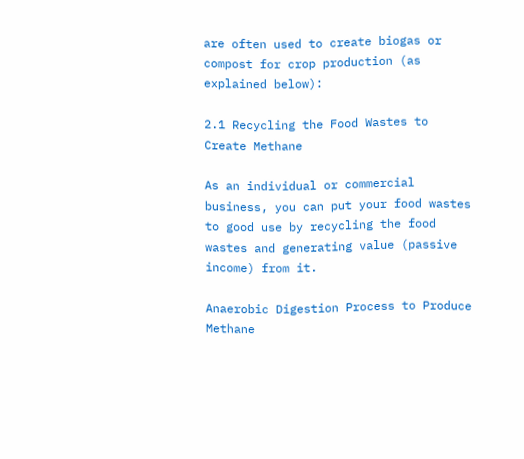are often used to create biogas or compost for crop production (as explained below):

2.1 Recycling the Food Wastes to Create Methane

As an individual or commercial business, you can put your food wastes to good use by recycling the food wastes and generating value (passive income) from it.

Anaerobic Digestion Process to Produce Methane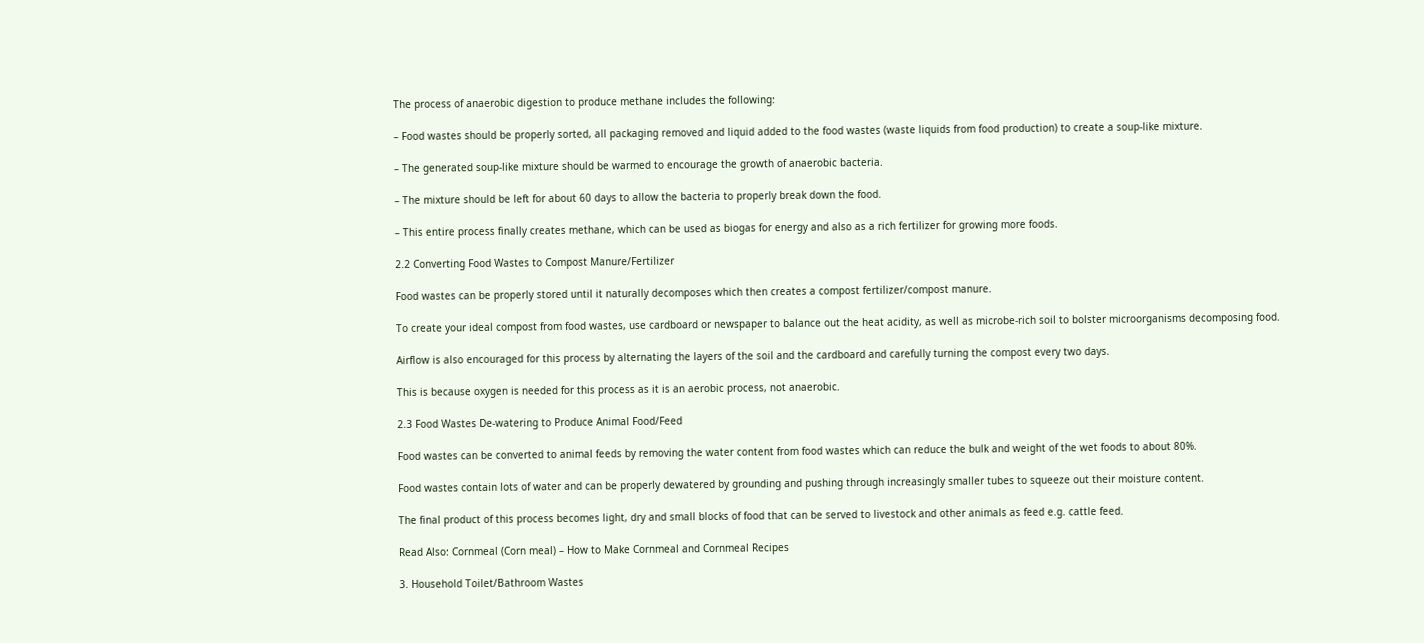The process of anaerobic digestion to produce methane includes the following:

– Food wastes should be properly sorted, all packaging removed and liquid added to the food wastes (waste liquids from food production) to create a soup-like mixture.

– The generated soup-like mixture should be warmed to encourage the growth of anaerobic bacteria.

– The mixture should be left for about 60 days to allow the bacteria to properly break down the food.

– This entire process finally creates methane, which can be used as biogas for energy and also as a rich fertilizer for growing more foods.

2.2 Converting Food Wastes to Compost Manure/Fertilizer

Food wastes can be properly stored until it naturally decomposes which then creates a compost fertilizer/compost manure.

To create your ideal compost from food wastes, use cardboard or newspaper to balance out the heat acidity, as well as microbe-rich soil to bolster microorganisms decomposing food.

Airflow is also encouraged for this process by alternating the layers of the soil and the cardboard and carefully turning the compost every two days.

This is because oxygen is needed for this process as it is an aerobic process, not anaerobic.

2.3 Food Wastes De-watering to Produce Animal Food/Feed

Food wastes can be converted to animal feeds by removing the water content from food wastes which can reduce the bulk and weight of the wet foods to about 80%.

Food wastes contain lots of water and can be properly dewatered by grounding and pushing through increasingly smaller tubes to squeeze out their moisture content.

The final product of this process becomes light, dry and small blocks of food that can be served to livestock and other animals as feed e.g. cattle feed.

Read Also: Cornmeal (Corn meal) – How to Make Cornmeal and Cornmeal Recipes

3. Household Toilet/Bathroom Wastes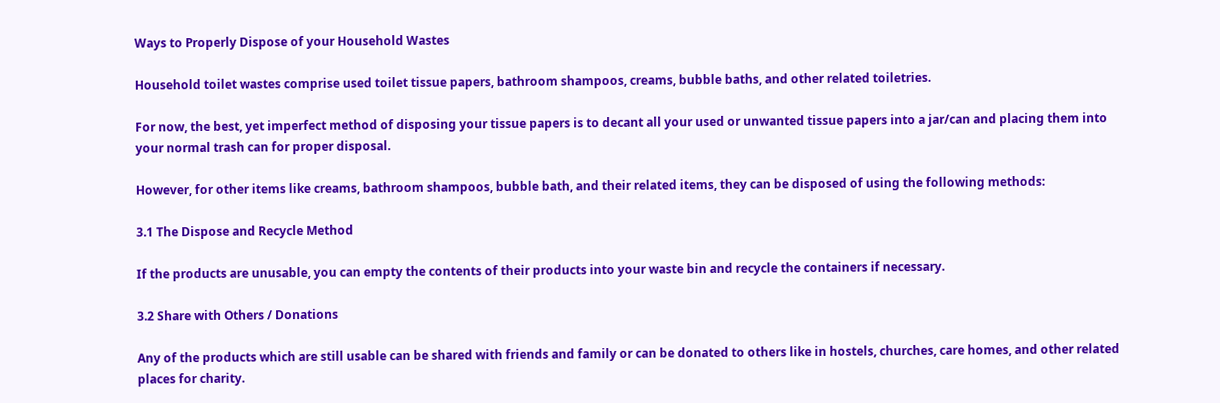Ways to Properly Dispose of your Household Wastes

Household toilet wastes comprise used toilet tissue papers, bathroom shampoos, creams, bubble baths, and other related toiletries.

For now, the best, yet imperfect method of disposing your tissue papers is to decant all your used or unwanted tissue papers into a jar/can and placing them into your normal trash can for proper disposal.

However, for other items like creams, bathroom shampoos, bubble bath, and their related items, they can be disposed of using the following methods:

3.1 The Dispose and Recycle Method

If the products are unusable, you can empty the contents of their products into your waste bin and recycle the containers if necessary.

3.2 Share with Others / Donations

Any of the products which are still usable can be shared with friends and family or can be donated to others like in hostels, churches, care homes, and other related places for charity.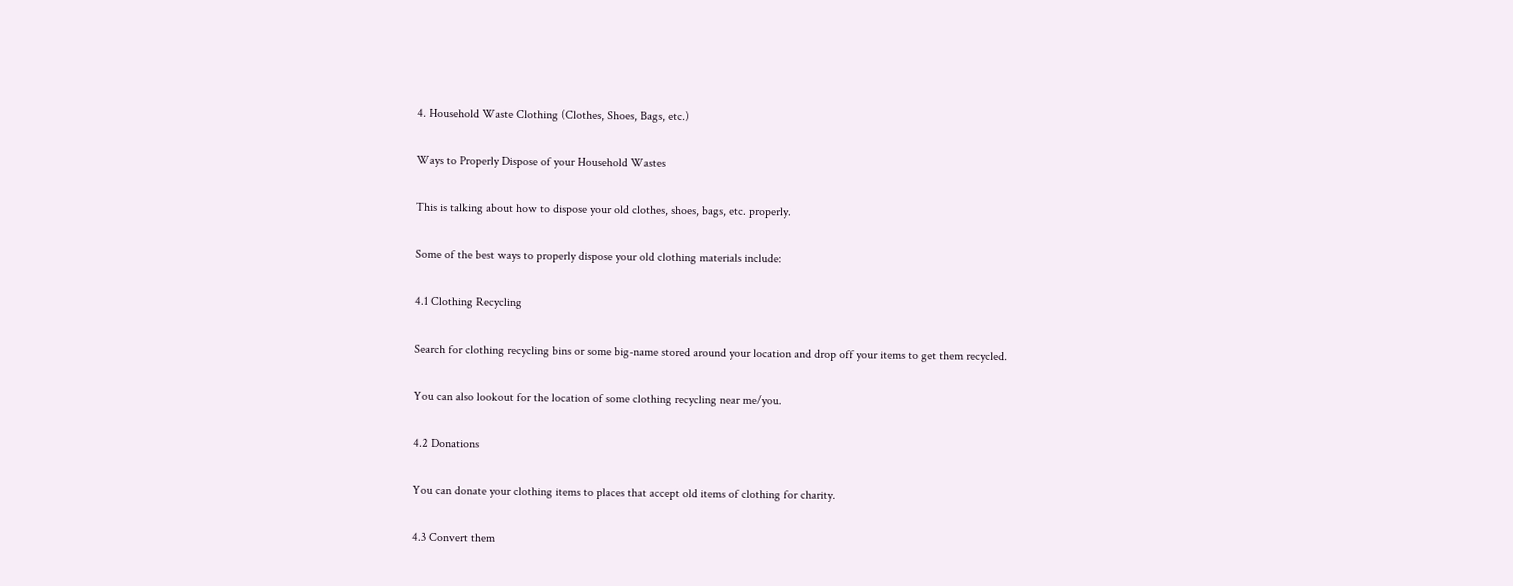4. Household Waste Clothing (Clothes, Shoes, Bags, etc.)

Ways to Properly Dispose of your Household Wastes

This is talking about how to dispose your old clothes, shoes, bags, etc. properly.

Some of the best ways to properly dispose your old clothing materials include:

4.1 Clothing Recycling

Search for clothing recycling bins or some big-name stored around your location and drop off your items to get them recycled.

You can also lookout for the location of some clothing recycling near me/you.

4.2 Donations

You can donate your clothing items to places that accept old items of clothing for charity.

4.3 Convert them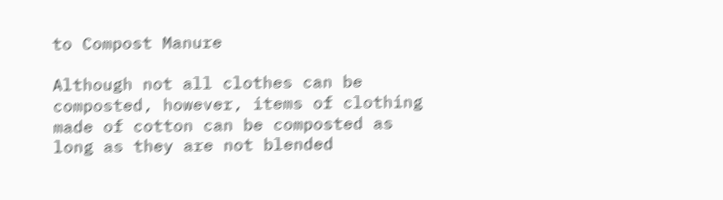to Compost Manure

Although not all clothes can be composted, however, items of clothing made of cotton can be composted as long as they are not blended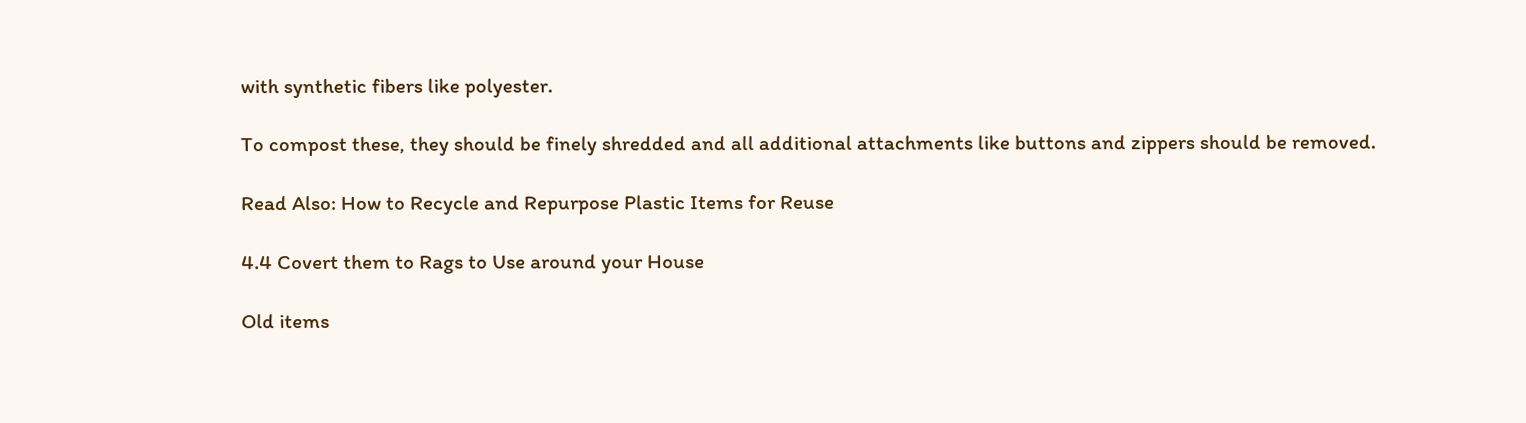with synthetic fibers like polyester.

To compost these, they should be finely shredded and all additional attachments like buttons and zippers should be removed.

Read Also: How to Recycle and Repurpose Plastic Items for Reuse

4.4 Covert them to Rags to Use around your House

Old items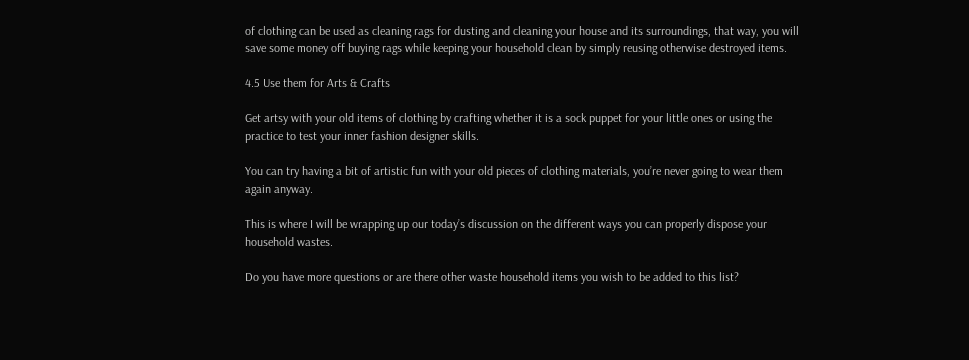of clothing can be used as cleaning rags for dusting and cleaning your house and its surroundings, that way, you will save some money off buying rags while keeping your household clean by simply reusing otherwise destroyed items.

4.5 Use them for Arts & Crafts

Get artsy with your old items of clothing by crafting whether it is a sock puppet for your little ones or using the practice to test your inner fashion designer skills.

You can try having a bit of artistic fun with your old pieces of clothing materials, you’re never going to wear them again anyway.

This is where I will be wrapping up our today’s discussion on the different ways you can properly dispose your household wastes.

Do you have more questions or are there other waste household items you wish to be added to this list?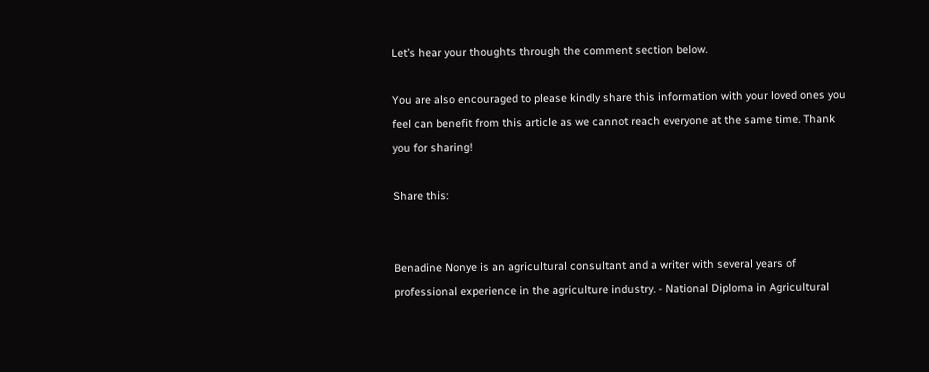Let’s hear your thoughts through the comment section below.

You are also encouraged to please kindly share this information with your loved ones you feel can benefit from this article as we cannot reach everyone at the same time. Thank you for sharing!

Share this:


Benadine Nonye is an agricultural consultant and a writer with several years of professional experience in the agriculture industry. - National Diploma in Agricultural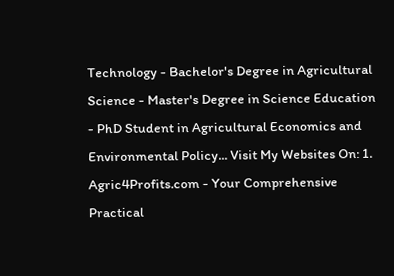Technology - Bachelor's Degree in Agricultural Science - Master's Degree in Science Education - PhD Student in Agricultural Economics and Environmental Policy... Visit My Websites On: 1. Agric4Profits.com - Your Comprehensive Practical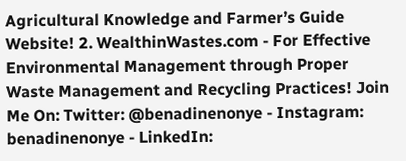Agricultural Knowledge and Farmer’s Guide Website! 2. WealthinWastes.com - For Effective Environmental Management through Proper Waste Management and Recycling Practices! Join Me On: Twitter: @benadinenonye - Instagram: benadinenonye - LinkedIn: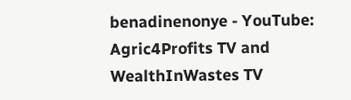benadinenonye - YouTube: Agric4Profits TV and WealthInWastes TV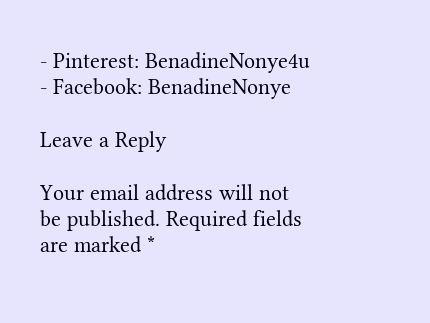- Pinterest: BenadineNonye4u - Facebook: BenadineNonye

Leave a Reply

Your email address will not be published. Required fields are marked *